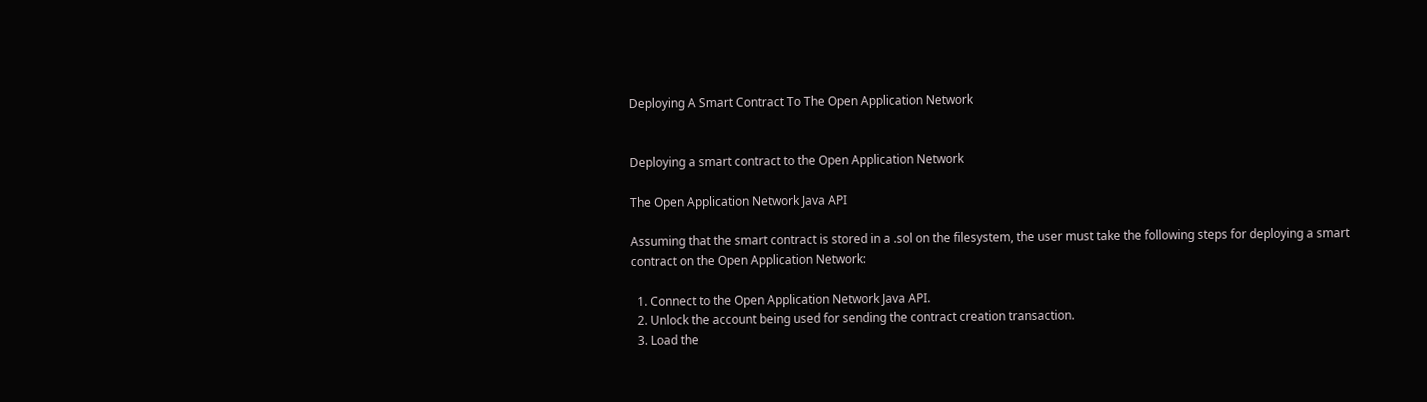Deploying A Smart Contract To The Open Application Network


Deploying a smart contract to the Open Application Network

The Open Application Network Java API

Assuming that the smart contract is stored in a .sol on the filesystem, the user must take the following steps for deploying a smart contract on the Open Application Network:

  1. Connect to the Open Application Network Java API.
  2. Unlock the account being used for sending the contract creation transaction.
  3. Load the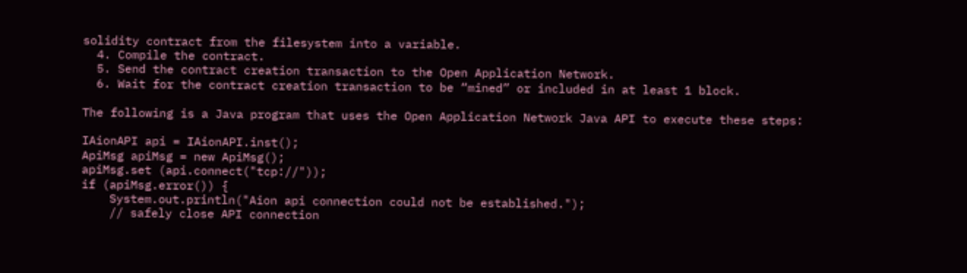solidity contract from the filesystem into a variable.
  4. Compile the contract.
  5. Send the contract creation transaction to the Open Application Network.
  6. Wait for the contract creation transaction to be “mined” or included in at least 1 block.

The following is a Java program that uses the Open Application Network Java API to execute these steps:

IAionAPI api = IAionAPI.inst();
ApiMsg apiMsg = new ApiMsg();
apiMsg.set (api.connect("tcp://"));
if (apiMsg.error()) {
    System.out.println("Aion api connection could not be established.");
    // safely close API connection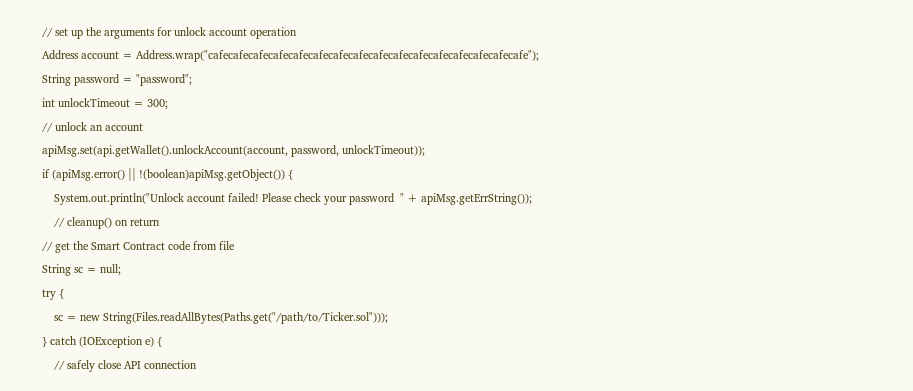// set up the arguments for unlock account operation
Address account = Address.wrap("cafecafecafecafecafecafecafecafecafecafecafecafecafecafecafecafe");
String password = "password";
int unlockTimeout = 300;
// unlock an account
apiMsg.set(api.getWallet().unlockAccount(account, password, unlockTimeout));
if (apiMsg.error() || !(boolean)apiMsg.getObject()) {
    System.out.println("Unlock account failed! Please check your password  " + apiMsg.getErrString());
    // cleanup() on return
// get the Smart Contract code from file
String sc = null;
try {
    sc = new String(Files.readAllBytes(Paths.get("/path/to/Ticker.sol")));
} catch (IOException e) {
    // safely close API connection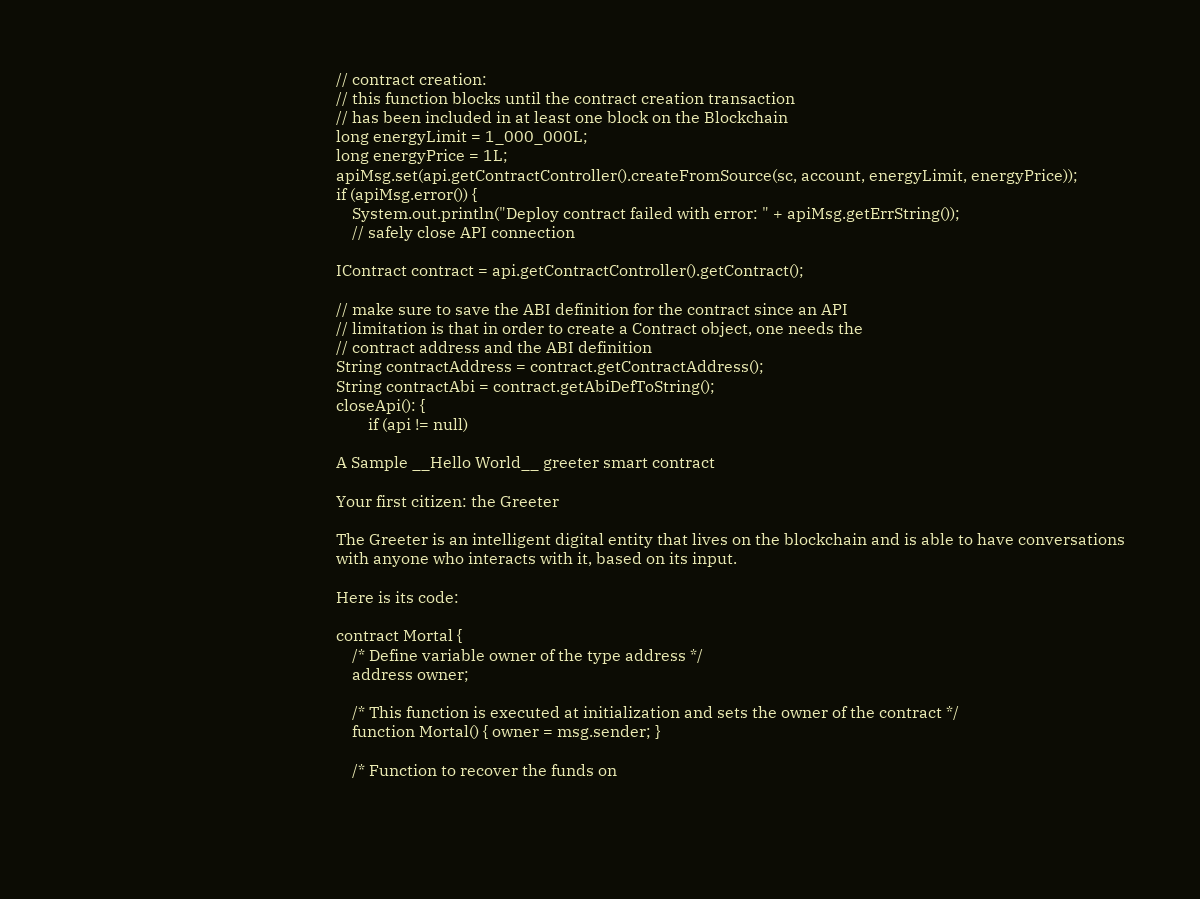// contract creation:
// this function blocks until the contract creation transaction
// has been included in at least one block on the Blockchain
long energyLimit = 1_000_000L;
long energyPrice = 1L;
apiMsg.set(api.getContractController().createFromSource(sc, account, energyLimit, energyPrice));
if (apiMsg.error()) {
    System.out.println("Deploy contract failed with error: " + apiMsg.getErrString());
    // safely close API connection

IContract contract = api.getContractController().getContract();

// make sure to save the ABI definition for the contract since an API
// limitation is that in order to create a Contract object, one needs the
// contract address and the ABI definition
String contractAddress = contract.getContractAddress();
String contractAbi = contract.getAbiDefToString();
closeApi(): {
        if (api != null)

A Sample __Hello World__ greeter smart contract

Your first citizen: the Greeter

The Greeter is an intelligent digital entity that lives on the blockchain and is able to have conversations with anyone who interacts with it, based on its input.

Here is its code:

contract Mortal {
    /* Define variable owner of the type address */
    address owner;

    /* This function is executed at initialization and sets the owner of the contract */
    function Mortal() { owner = msg.sender; }

    /* Function to recover the funds on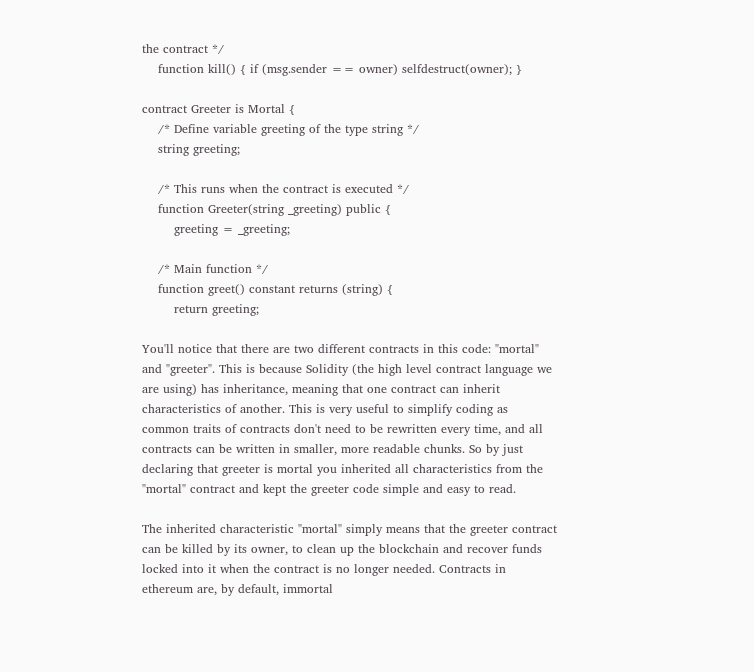the contract */
    function kill() { if (msg.sender == owner) selfdestruct(owner); }

contract Greeter is Mortal {
    /* Define variable greeting of the type string */
    string greeting;

    /* This runs when the contract is executed */
    function Greeter(string _greeting) public {
        greeting = _greeting;

    /* Main function */
    function greet() constant returns (string) {
        return greeting;

You'll notice that there are two different contracts in this code: "mortal" and "greeter". This is because Solidity (the high level contract language we are using) has inheritance, meaning that one contract can inherit characteristics of another. This is very useful to simplify coding as common traits of contracts don't need to be rewritten every time, and all contracts can be written in smaller, more readable chunks. So by just declaring that greeter is mortal you inherited all characteristics from the "mortal" contract and kept the greeter code simple and easy to read.

The inherited characteristic "mortal" simply means that the greeter contract can be killed by its owner, to clean up the blockchain and recover funds locked into it when the contract is no longer needed. Contracts in ethereum are, by default, immortal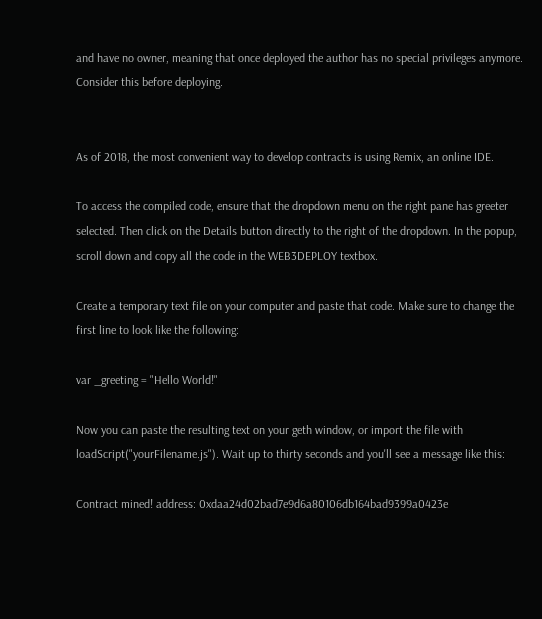and have no owner, meaning that once deployed the author has no special privileges anymore. Consider this before deploying.


As of 2018, the most convenient way to develop contracts is using Remix, an online IDE.

To access the compiled code, ensure that the dropdown menu on the right pane has greeter selected. Then click on the Details button directly to the right of the dropdown. In the popup, scroll down and copy all the code in the WEB3DEPLOY textbox.

Create a temporary text file on your computer and paste that code. Make sure to change the first line to look like the following:

var _greeting = "Hello World!"

Now you can paste the resulting text on your geth window, or import the file with loadScript("yourFilename.js"). Wait up to thirty seconds and you'll see a message like this:

Contract mined! address: 0xdaa24d02bad7e9d6a80106db164bad9399a0423e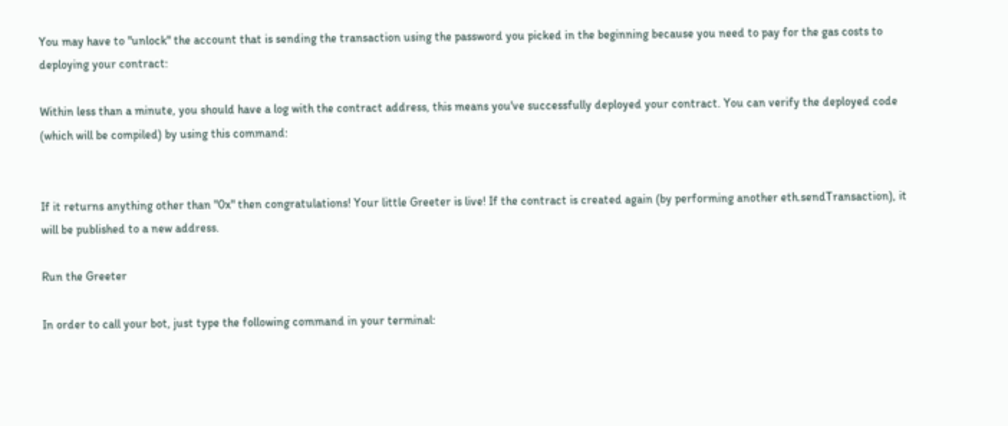You may have to "unlock" the account that is sending the transaction using the password you picked in the beginning because you need to pay for the gas costs to deploying your contract:

Within less than a minute, you should have a log with the contract address, this means you've successfully deployed your contract. You can verify the deployed code (which will be compiled) by using this command:


If it returns anything other than "0x" then congratulations! Your little Greeter is live! If the contract is created again (by performing another eth.sendTransaction), it will be published to a new address.

Run the Greeter

In order to call your bot, just type the following command in your terminal: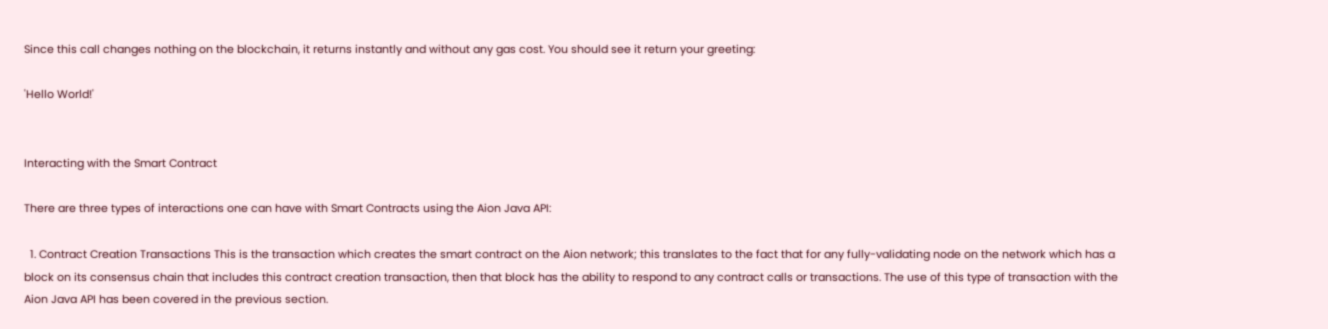Since this call changes nothing on the blockchain, it returns instantly and without any gas cost. You should see it return your greeting:

'Hello World!'


Interacting with the Smart Contract

There are three types of interactions one can have with Smart Contracts using the Aion Java API:

  1. Contract Creation Transactions This is the transaction which creates the smart contract on the Aion network; this translates to the fact that for any fully-validating node on the network which has a block on its consensus chain that includes this contract creation transaction, then that block has the ability to respond to any contract calls or transactions. The use of this type of transaction with the Aion Java API has been covered in the previous section.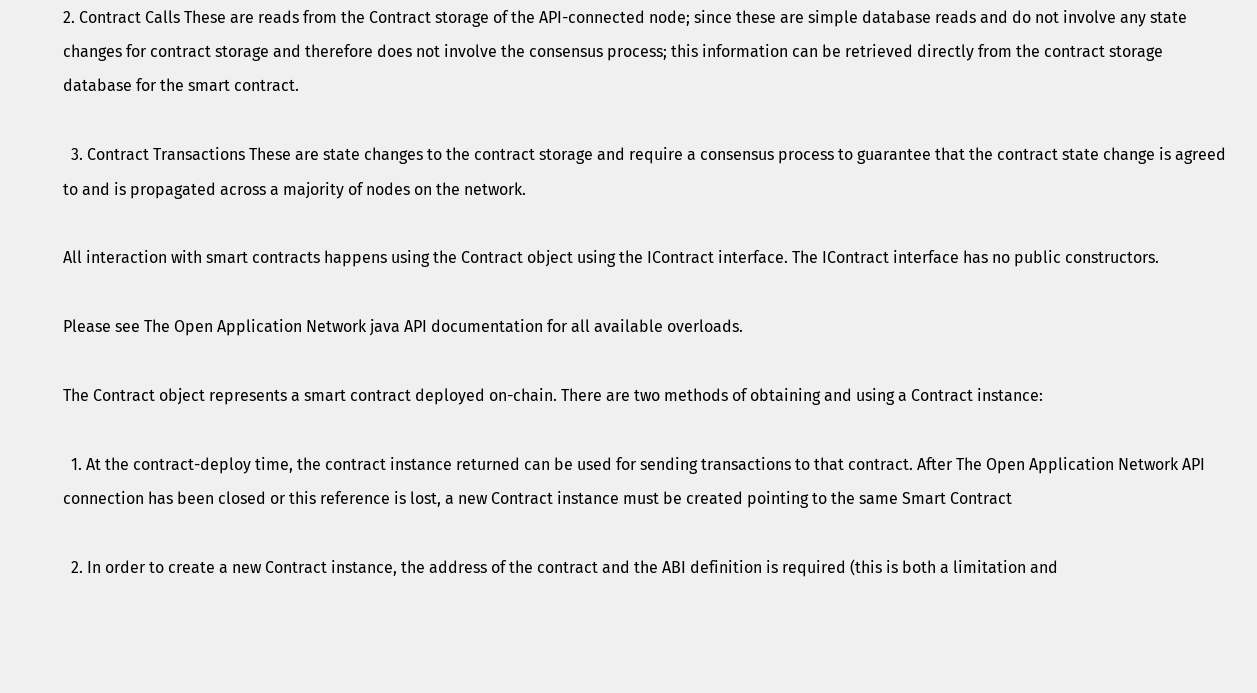2. Contract Calls These are reads from the Contract storage of the API-connected node; since these are simple database reads and do not involve any state changes for contract storage and therefore does not involve the consensus process; this information can be retrieved directly from the contract storage database for the smart contract.

  3. Contract Transactions These are state changes to the contract storage and require a consensus process to guarantee that the contract state change is agreed to and is propagated across a majority of nodes on the network.

All interaction with smart contracts happens using the Contract object using the IContract interface. The IContract interface has no public constructors.

Please see The Open Application Network java API documentation for all available overloads.

The Contract object represents a smart contract deployed on-chain. There are two methods of obtaining and using a Contract instance:

  1. At the contract-deploy time, the contract instance returned can be used for sending transactions to that contract. After The Open Application Network API connection has been closed or this reference is lost, a new Contract instance must be created pointing to the same Smart Contract

  2. In order to create a new Contract instance, the address of the contract and the ABI definition is required (this is both a limitation and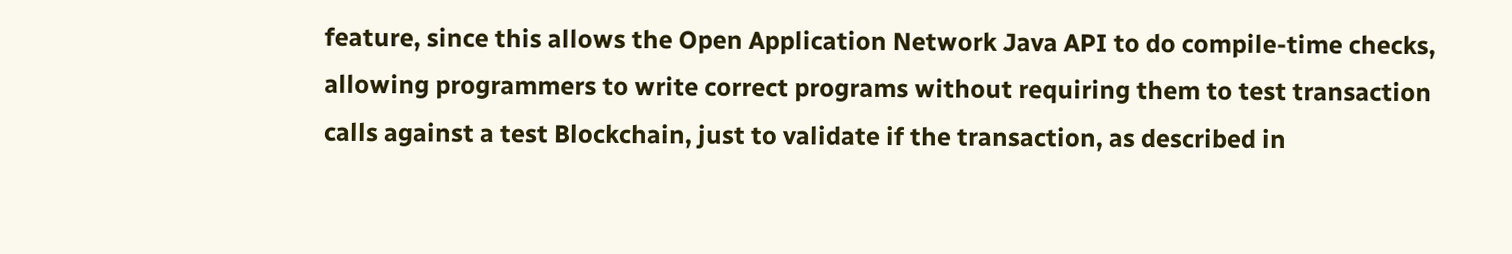feature, since this allows the Open Application Network Java API to do compile-time checks, allowing programmers to write correct programs without requiring them to test transaction calls against a test Blockchain, just to validate if the transaction, as described in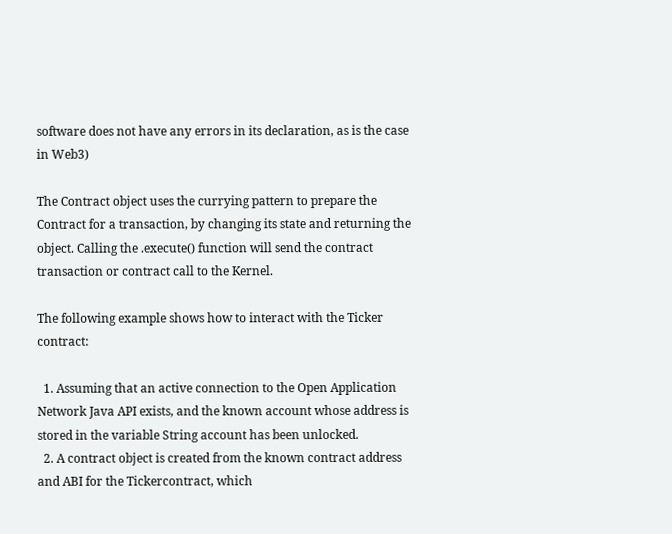software does not have any errors in its declaration, as is the case in Web3)

The Contract object uses the currying pattern to prepare the Contract for a transaction, by changing its state and returning the object. Calling the .execute() function will send the contract transaction or contract call to the Kernel.

The following example shows how to interact with the Ticker contract:

  1. Assuming that an active connection to the Open Application Network Java API exists, and the known account whose address is stored in the variable String account has been unlocked.
  2. A contract object is created from the known contract address and ABI for the Tickercontract, which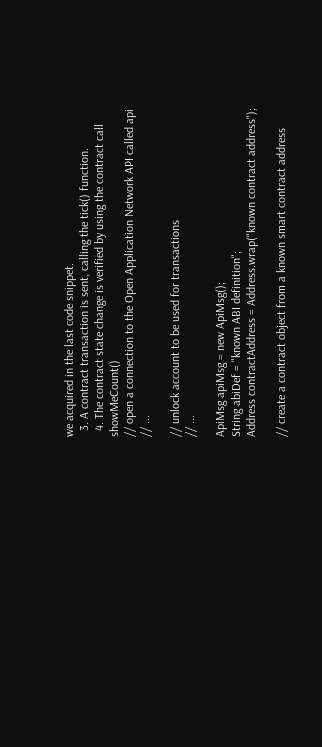we acquired in the last code snippet.
  3. A contract transaction is sent, calling the tick() function.
  4. The contract state change is verified by using the contract call showMeCount()
// open a connection to the Open Application Network API called api
// ...

// unlock account to be used for transactions
// ...

ApiMsg apiMsg = new ApiMsg();
String abiDef = "known ABI definition";
Address contractAddress = Address.wrap("known contract address");

// create a contract object from a known smart contract address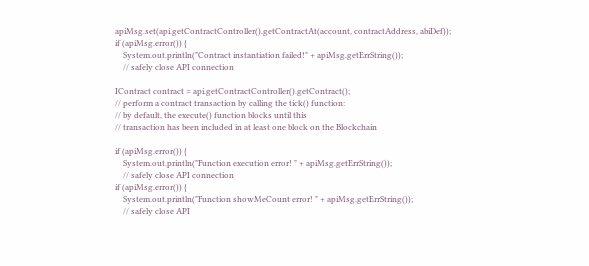apiMsg.set(api.getContractController().getContractAt(account, contractAddress, abiDef));
if (apiMsg.error()) {
    System.out.println("Contract instantiation failed!" + apiMsg.getErrString());
    // safely close API connection

IContract contract = api.getContractController().getContract();
// perform a contract transaction by calling the tick() function:
// by default, the execute() function blocks until this
// transaction has been included in at least one block on the Blockchain

if (apiMsg.error()) {
    System.out.println("Function execution error! " + apiMsg.getErrString());
    // safely close API connection
if (apiMsg.error()) {
    System.out.println("Function showMeCount error! " + apiMsg.getErrString());
    // safely close API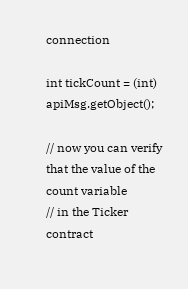connection

int tickCount = (int) apiMsg.getObject();

// now you can verify that the value of the count variable
// in the Ticker contract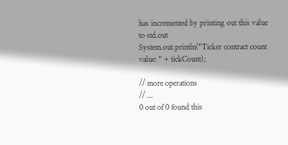has incremented by printing out this value to std.out
System.out.println("Ticker contract count value: " + tickCount);

// more operations
// ...
0 out of 0 found this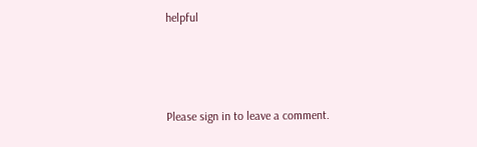helpful



Please sign in to leave a comment.